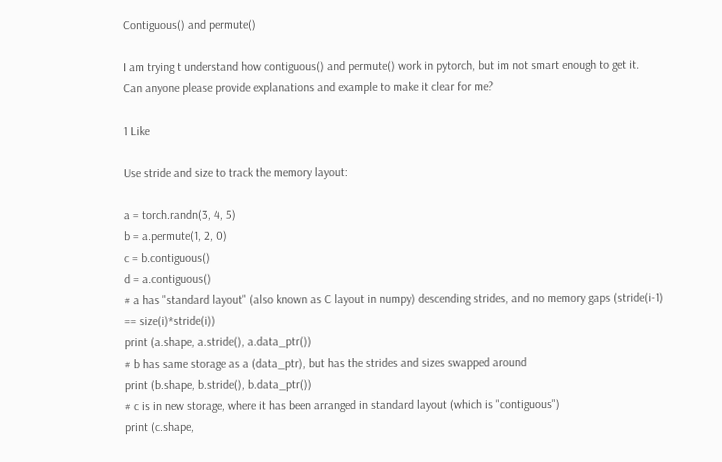Contiguous() and permute()

I am trying t understand how contiguous() and permute() work in pytorch, but im not smart enough to get it.
Can anyone please provide explanations and example to make it clear for me?

1 Like

Use stride and size to track the memory layout:

a = torch.randn(3, 4, 5)
b = a.permute(1, 2, 0)
c = b.contiguous()
d = a.contiguous()
# a has "standard layout" (also known as C layout in numpy) descending strides, and no memory gaps (stride(i-1) == size(i)*stride(i))
print (a.shape, a.stride(), a.data_ptr())
# b has same storage as a (data_ptr), but has the strides and sizes swapped around
print (b.shape, b.stride(), b.data_ptr())
# c is in new storage, where it has been arranged in standard layout (which is "contiguous")
print (c.shape,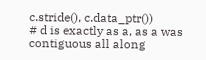c.stride(), c.data_ptr())
# d is exactly as a, as a was contiguous all along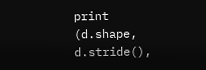print (d.shape, d.stride(),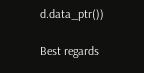d.data_ptr())

Best regards